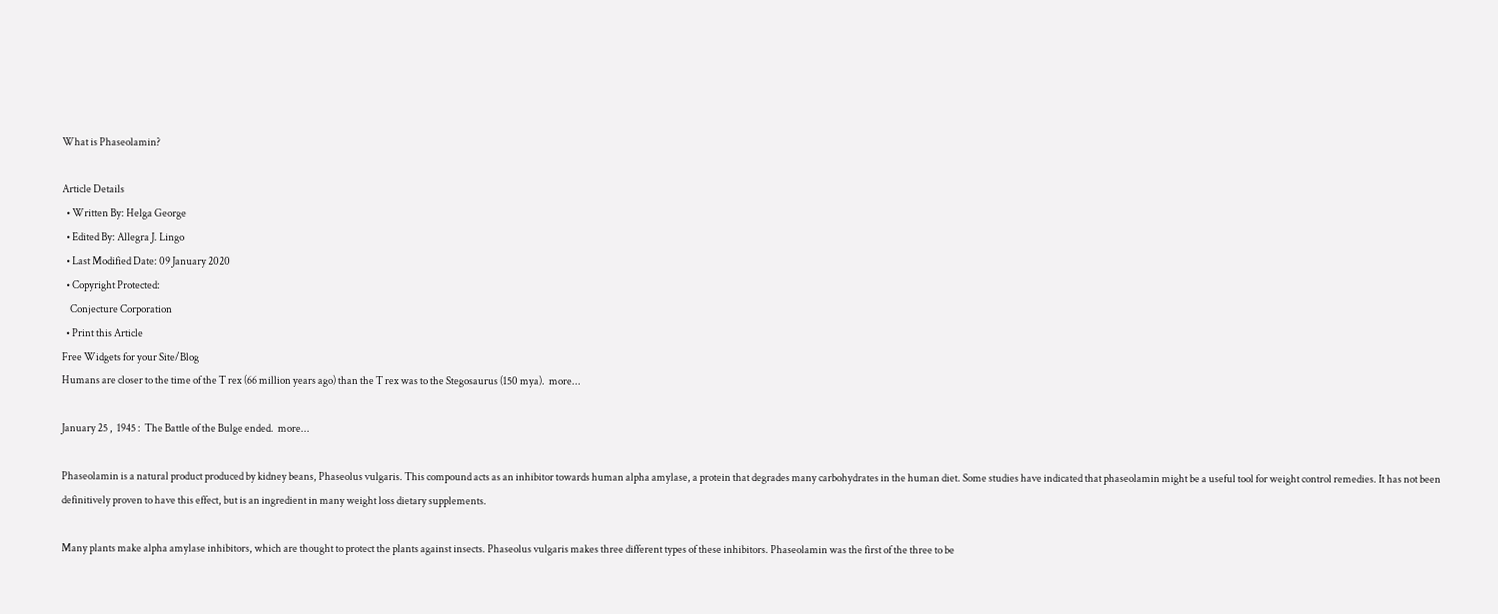What is Phaseolamin?

Article Details
  • Written By: Helga George
  • Edited By: Allegra J. Lingo
  • Last Modified Date: 09 January 2020
  • Copyright Protected:
    Conjecture Corporation
  • Print this Article
Free Widgets for your Site/Blog
Humans are closer to the time of the T rex (66 million years ago) than the T rex was to the Stegosaurus (150 mya).  more...

January 25 ,  1945 :  The Battle of the Bulge ended.  more...

Phaseolamin is a natural product produced by kidney beans, Phaseolus vulgaris. This compound acts as an inhibitor towards human alpha amylase, a protein that degrades many carbohydrates in the human diet. Some studies have indicated that phaseolamin might be a useful tool for weight control remedies. It has not been definitively proven to have this effect, but is an ingredient in many weight loss dietary supplements.

Many plants make alpha amylase inhibitors, which are thought to protect the plants against insects. Phaseolus vulgaris makes three different types of these inhibitors. Phaseolamin was the first of the three to be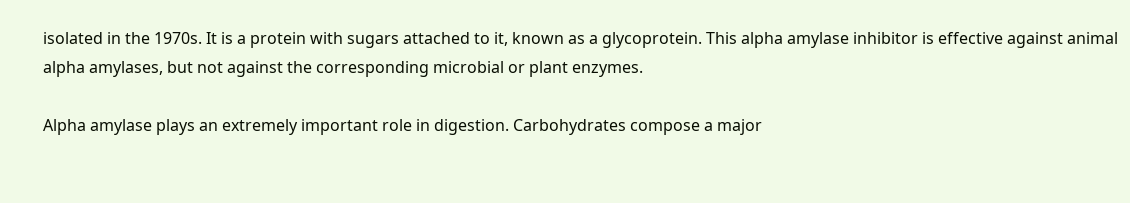isolated in the 1970s. It is a protein with sugars attached to it, known as a glycoprotein. This alpha amylase inhibitor is effective against animal alpha amylases, but not against the corresponding microbial or plant enzymes.

Alpha amylase plays an extremely important role in digestion. Carbohydrates compose a major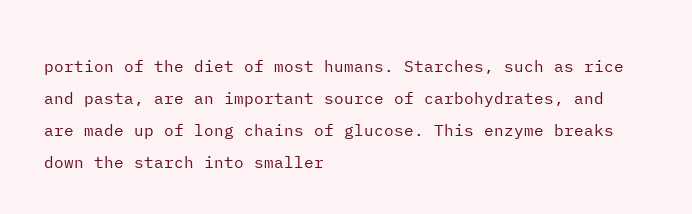portion of the diet of most humans. Starches, such as rice and pasta, are an important source of carbohydrates, and are made up of long chains of glucose. This enzyme breaks down the starch into smaller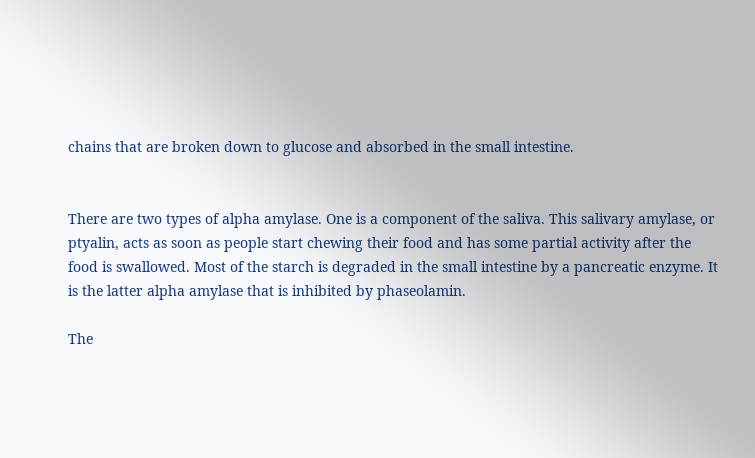chains that are broken down to glucose and absorbed in the small intestine.


There are two types of alpha amylase. One is a component of the saliva. This salivary amylase, or ptyalin, acts as soon as people start chewing their food and has some partial activity after the food is swallowed. Most of the starch is degraded in the small intestine by a pancreatic enzyme. It is the latter alpha amylase that is inhibited by phaseolamin.

The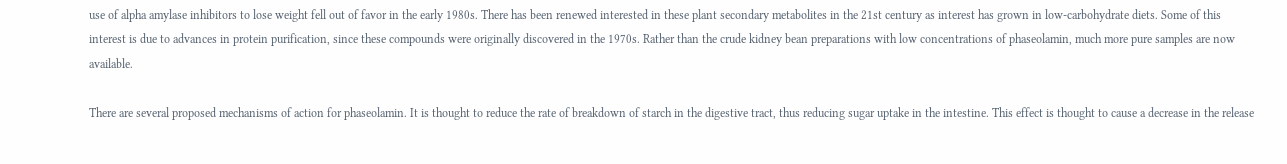use of alpha amylase inhibitors to lose weight fell out of favor in the early 1980s. There has been renewed interested in these plant secondary metabolites in the 21st century as interest has grown in low-carbohydrate diets. Some of this interest is due to advances in protein purification, since these compounds were originally discovered in the 1970s. Rather than the crude kidney bean preparations with low concentrations of phaseolamin, much more pure samples are now available.

There are several proposed mechanisms of action for phaseolamin. It is thought to reduce the rate of breakdown of starch in the digestive tract, thus reducing sugar uptake in the intestine. This effect is thought to cause a decrease in the release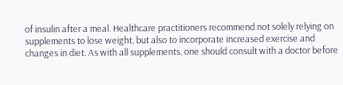of insulin after a meal. Healthcare practitioners recommend not solely relying on supplements to lose weight, but also to incorporate increased exercise and changes in diet. As with all supplements, one should consult with a doctor before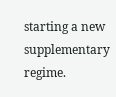starting a new supplementary regime.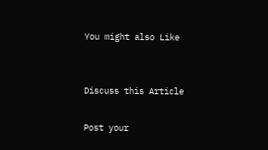You might also Like


Discuss this Article

Post your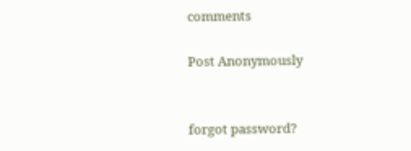comments

Post Anonymously


forgot password?